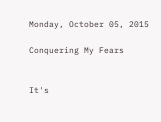Monday, October 05, 2015

Conquering My Fears


It's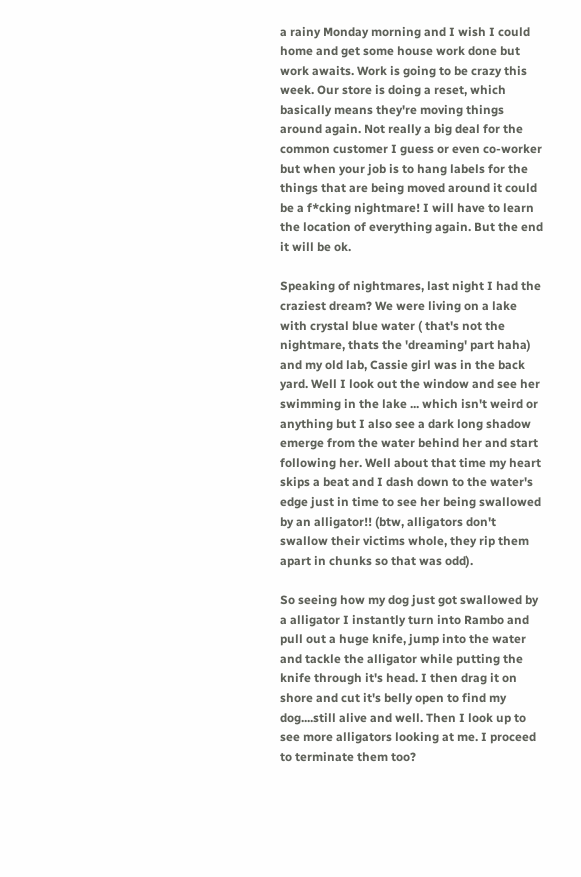a rainy Monday morning and I wish I could home and get some house work done but work awaits. Work is going to be crazy this week. Our store is doing a reset, which basically means they're moving things around again. Not really a big deal for the common customer I guess or even co-worker but when your job is to hang labels for the things that are being moved around it could be a f*cking nightmare! I will have to learn the location of everything again. But the end it will be ok.

Speaking of nightmares, last night I had the craziest dream? We were living on a lake with crystal blue water ( that's not the nightmare, thats the 'dreaming' part haha) and my old lab, Cassie girl was in the back yard. Well I look out the window and see her swimming in the lake ... which isn't weird or anything but I also see a dark long shadow emerge from the water behind her and start following her. Well about that time my heart skips a beat and I dash down to the water's edge just in time to see her being swallowed by an alligator!! (btw, alligators don't swallow their victims whole, they rip them apart in chunks so that was odd).

So seeing how my dog just got swallowed by a alligator I instantly turn into Rambo and pull out a huge knife, jump into the water and tackle the alligator while putting the knife through it's head. I then drag it on shore and cut it's belly open to find my dog....still alive and well. Then I look up to see more alligators looking at me. I proceed to terminate them too?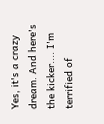Yes, it's a crazy dream. And here's the kicker.... I'm terrified of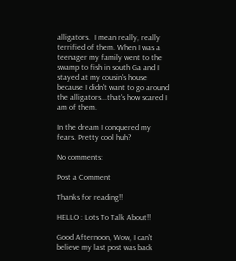alligators.  I mean really, really terrified of them. When I was a teenager my family went to the swamp to fish in south Ga and I stayed at my cousin's house because I didn't want to go around the alligators...that's how scared I am of them.

In the dream I conquered my fears. Pretty cool huh?

No comments:

Post a Comment

Thanks for reading!!

HELLO : Lots To Talk About!!

Good Afternoon, Wow, I can't believe my last post was back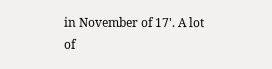in November of 17'. A lot of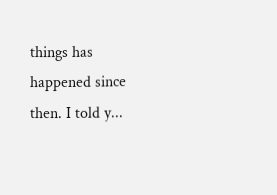things has happened since then. I told y...